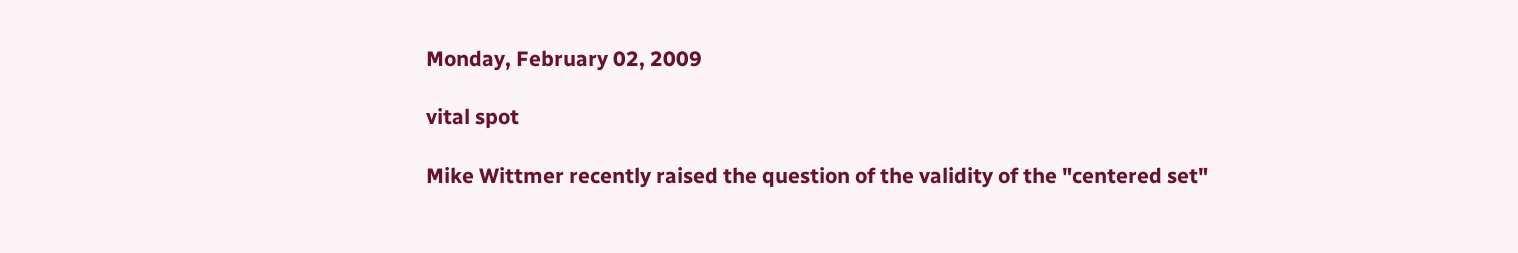Monday, February 02, 2009

vital spot

Mike Wittmer recently raised the question of the validity of the "centered set"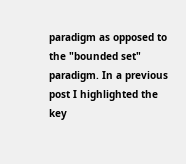paradigm as opposed to the "bounded set" paradigm. In a previous post I highlighted the key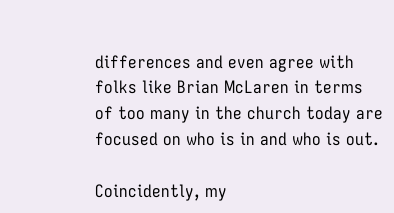differences and even agree with folks like Brian McLaren in terms of too many in the church today are focused on who is in and who is out.

Coincidently, my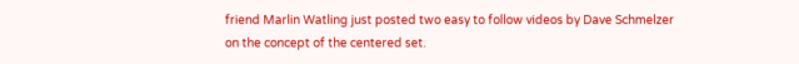friend Marlin Watling just posted two easy to follow videos by Dave Schmelzer on the concept of the centered set.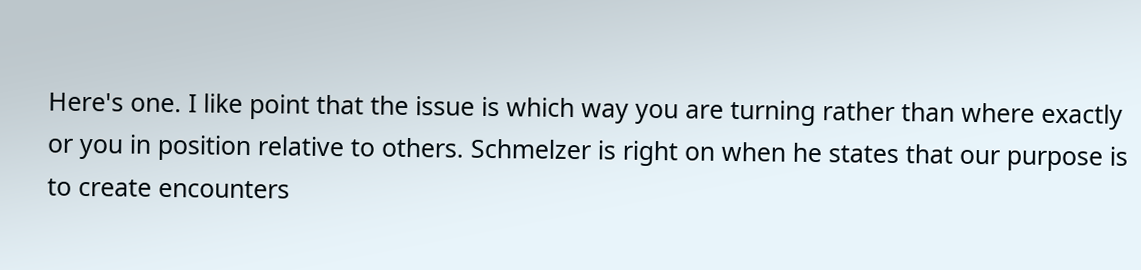Here's one. I like point that the issue is which way you are turning rather than where exactly or you in position relative to others. Schmelzer is right on when he states that our purpose is to create encounters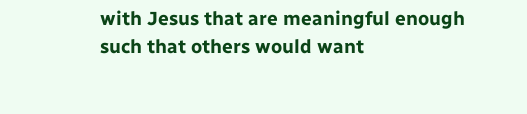with Jesus that are meaningful enough such that others would want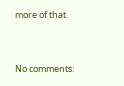more of that.


No comments: